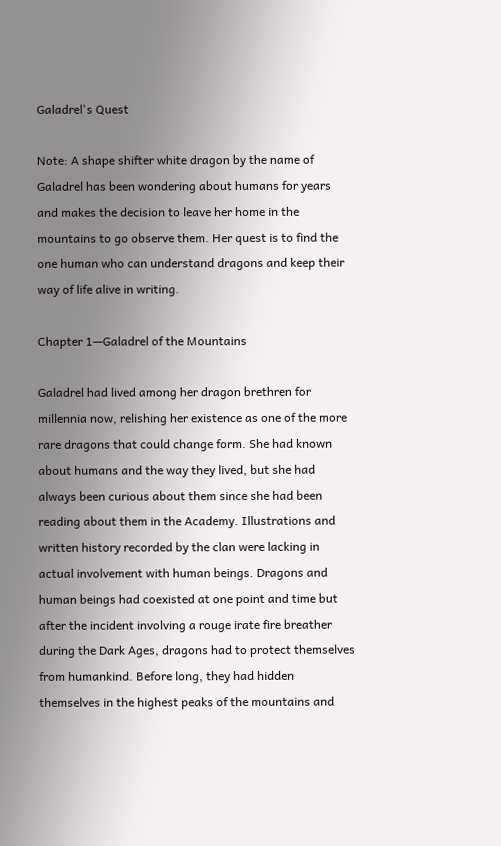Galadrel's Quest

Note: A shape shifter white dragon by the name of Galadrel has been wondering about humans for years and makes the decision to leave her home in the mountains to go observe them. Her quest is to find the one human who can understand dragons and keep their way of life alive in writing.

Chapter 1—Galadrel of the Mountains

Galadrel had lived among her dragon brethren for millennia now, relishing her existence as one of the more rare dragons that could change form. She had known about humans and the way they lived, but she had always been curious about them since she had been reading about them in the Academy. Illustrations and written history recorded by the clan were lacking in actual involvement with human beings. Dragons and human beings had coexisted at one point and time but after the incident involving a rouge irate fire breather during the Dark Ages, dragons had to protect themselves from humankind. Before long, they had hidden themselves in the highest peaks of the mountains and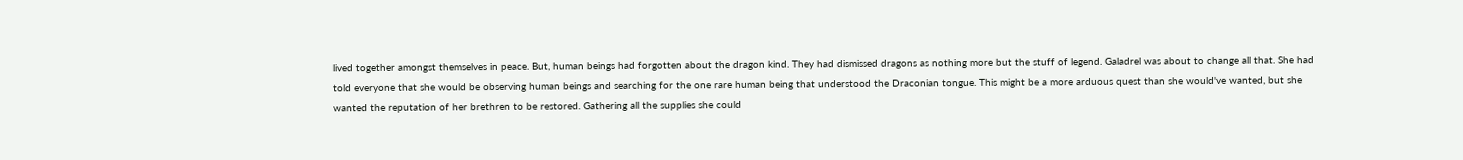lived together amongst themselves in peace. But, human beings had forgotten about the dragon kind. They had dismissed dragons as nothing more but the stuff of legend. Galadrel was about to change all that. She had told everyone that she would be observing human beings and searching for the one rare human being that understood the Draconian tongue. This might be a more arduous quest than she would've wanted, but she wanted the reputation of her brethren to be restored. Gathering all the supplies she could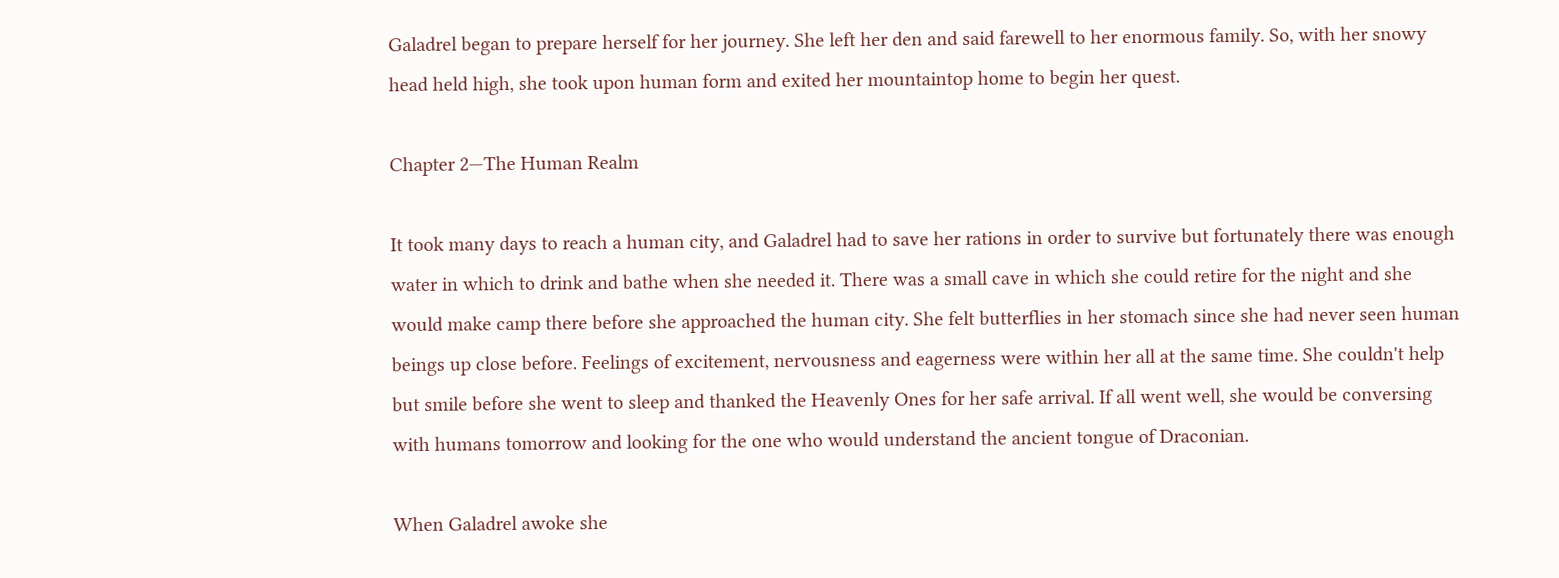Galadrel began to prepare herself for her journey. She left her den and said farewell to her enormous family. So, with her snowy head held high, she took upon human form and exited her mountaintop home to begin her quest.

Chapter 2—The Human Realm

It took many days to reach a human city, and Galadrel had to save her rations in order to survive but fortunately there was enough water in which to drink and bathe when she needed it. There was a small cave in which she could retire for the night and she would make camp there before she approached the human city. She felt butterflies in her stomach since she had never seen human beings up close before. Feelings of excitement, nervousness and eagerness were within her all at the same time. She couldn't help but smile before she went to sleep and thanked the Heavenly Ones for her safe arrival. If all went well, she would be conversing with humans tomorrow and looking for the one who would understand the ancient tongue of Draconian.

When Galadrel awoke she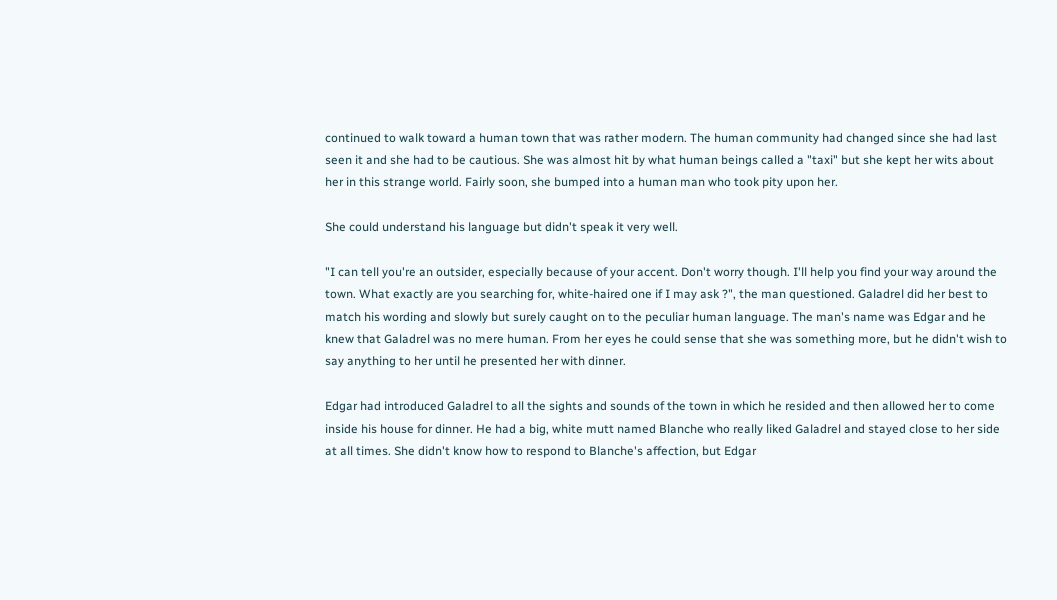continued to walk toward a human town that was rather modern. The human community had changed since she had last seen it and she had to be cautious. She was almost hit by what human beings called a "taxi" but she kept her wits about her in this strange world. Fairly soon, she bumped into a human man who took pity upon her.

She could understand his language but didn't speak it very well.

"I can tell you're an outsider, especially because of your accent. Don't worry though. I'll help you find your way around the town. What exactly are you searching for, white-haired one if I may ask ?", the man questioned. Galadrel did her best to match his wording and slowly but surely caught on to the peculiar human language. The man's name was Edgar and he knew that Galadrel was no mere human. From her eyes he could sense that she was something more, but he didn't wish to say anything to her until he presented her with dinner.

Edgar had introduced Galadrel to all the sights and sounds of the town in which he resided and then allowed her to come inside his house for dinner. He had a big, white mutt named Blanche who really liked Galadrel and stayed close to her side at all times. She didn't know how to respond to Blanche's affection, but Edgar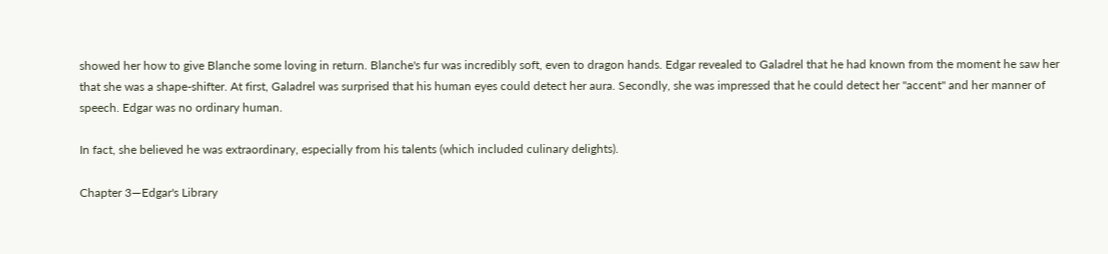showed her how to give Blanche some loving in return. Blanche's fur was incredibly soft, even to dragon hands. Edgar revealed to Galadrel that he had known from the moment he saw her that she was a shape-shifter. At first, Galadrel was surprised that his human eyes could detect her aura. Secondly, she was impressed that he could detect her "accent" and her manner of speech. Edgar was no ordinary human.

In fact, she believed he was extraordinary, especially from his talents (which included culinary delights).

Chapter 3—Edgar's Library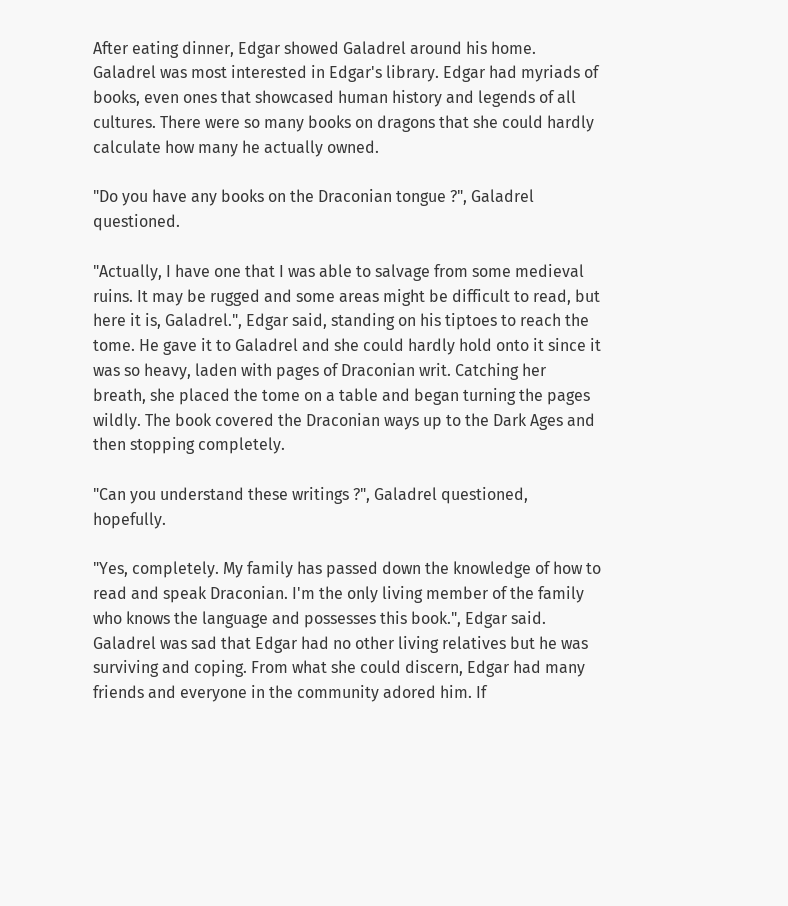After eating dinner, Edgar showed Galadrel around his home. Galadrel was most interested in Edgar's library. Edgar had myriads of books, even ones that showcased human history and legends of all cultures. There were so many books on dragons that she could hardly calculate how many he actually owned.

"Do you have any books on the Draconian tongue ?", Galadrel questioned.

"Actually, I have one that I was able to salvage from some medieval ruins. It may be rugged and some areas might be difficult to read, but here it is, Galadrel.", Edgar said, standing on his tiptoes to reach the tome. He gave it to Galadrel and she could hardly hold onto it since it was so heavy, laden with pages of Draconian writ. Catching her breath, she placed the tome on a table and began turning the pages wildly. The book covered the Draconian ways up to the Dark Ages and then stopping completely.

"Can you understand these writings ?", Galadrel questioned, hopefully.

"Yes, completely. My family has passed down the knowledge of how to read and speak Draconian. I'm the only living member of the family who knows the language and possesses this book.", Edgar said. Galadrel was sad that Edgar had no other living relatives but he was surviving and coping. From what she could discern, Edgar had many friends and everyone in the community adored him. If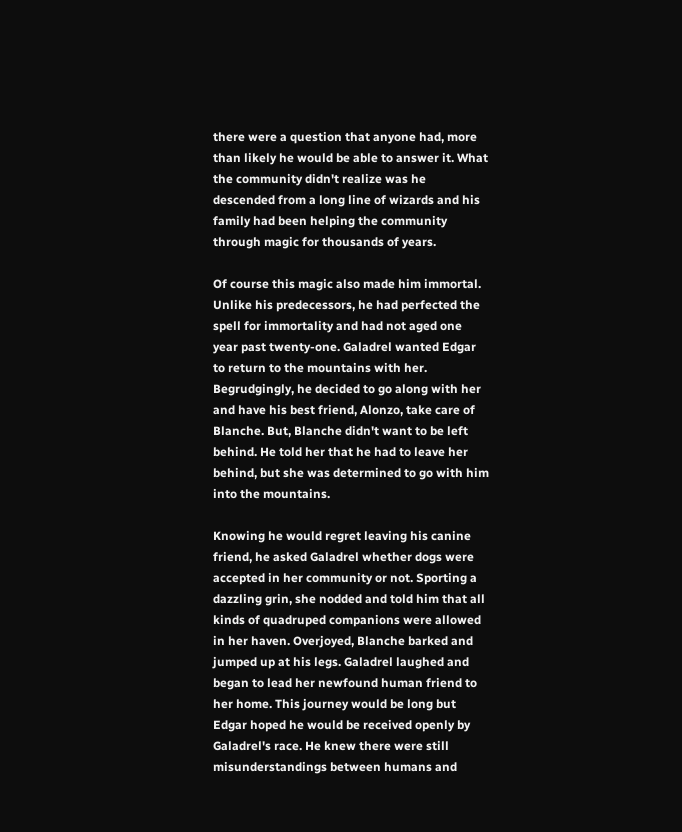there were a question that anyone had, more than likely he would be able to answer it. What the community didn't realize was he descended from a long line of wizards and his family had been helping the community through magic for thousands of years.

Of course this magic also made him immortal. Unlike his predecessors, he had perfected the spell for immortality and had not aged one year past twenty-one. Galadrel wanted Edgar to return to the mountains with her. Begrudgingly, he decided to go along with her and have his best friend, Alonzo, take care of Blanche. But, Blanche didn't want to be left behind. He told her that he had to leave her behind, but she was determined to go with him into the mountains.

Knowing he would regret leaving his canine friend, he asked Galadrel whether dogs were accepted in her community or not. Sporting a dazzling grin, she nodded and told him that all kinds of quadruped companions were allowed in her haven. Overjoyed, Blanche barked and jumped up at his legs. Galadrel laughed and began to lead her newfound human friend to her home. This journey would be long but Edgar hoped he would be received openly by Galadrel's race. He knew there were still misunderstandings between humans and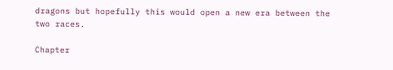dragons but hopefully this would open a new era between the two races.

Chapter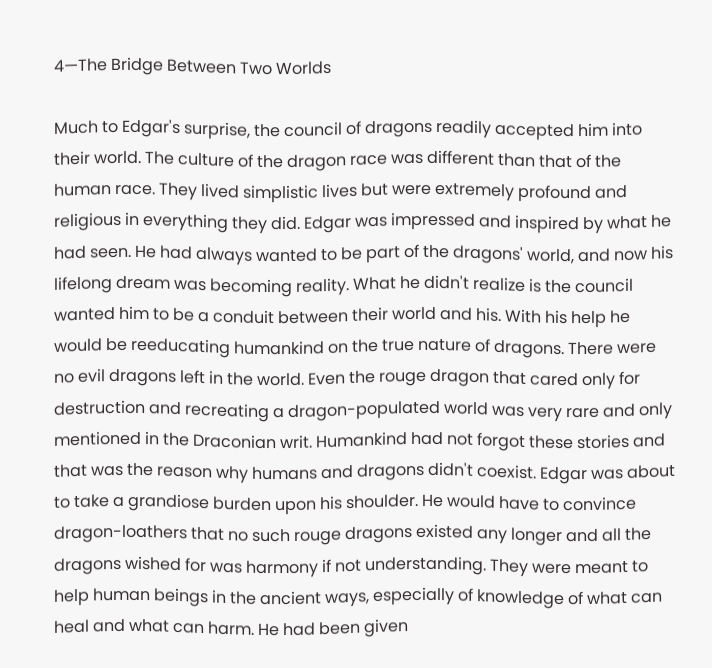4—The Bridge Between Two Worlds

Much to Edgar's surprise, the council of dragons readily accepted him into their world. The culture of the dragon race was different than that of the human race. They lived simplistic lives but were extremely profound and religious in everything they did. Edgar was impressed and inspired by what he had seen. He had always wanted to be part of the dragons' world, and now his lifelong dream was becoming reality. What he didn't realize is the council wanted him to be a conduit between their world and his. With his help he would be reeducating humankind on the true nature of dragons. There were no evil dragons left in the world. Even the rouge dragon that cared only for destruction and recreating a dragon-populated world was very rare and only mentioned in the Draconian writ. Humankind had not forgot these stories and that was the reason why humans and dragons didn't coexist. Edgar was about to take a grandiose burden upon his shoulder. He would have to convince dragon-loathers that no such rouge dragons existed any longer and all the dragons wished for was harmony if not understanding. They were meant to help human beings in the ancient ways, especially of knowledge of what can heal and what can harm. He had been given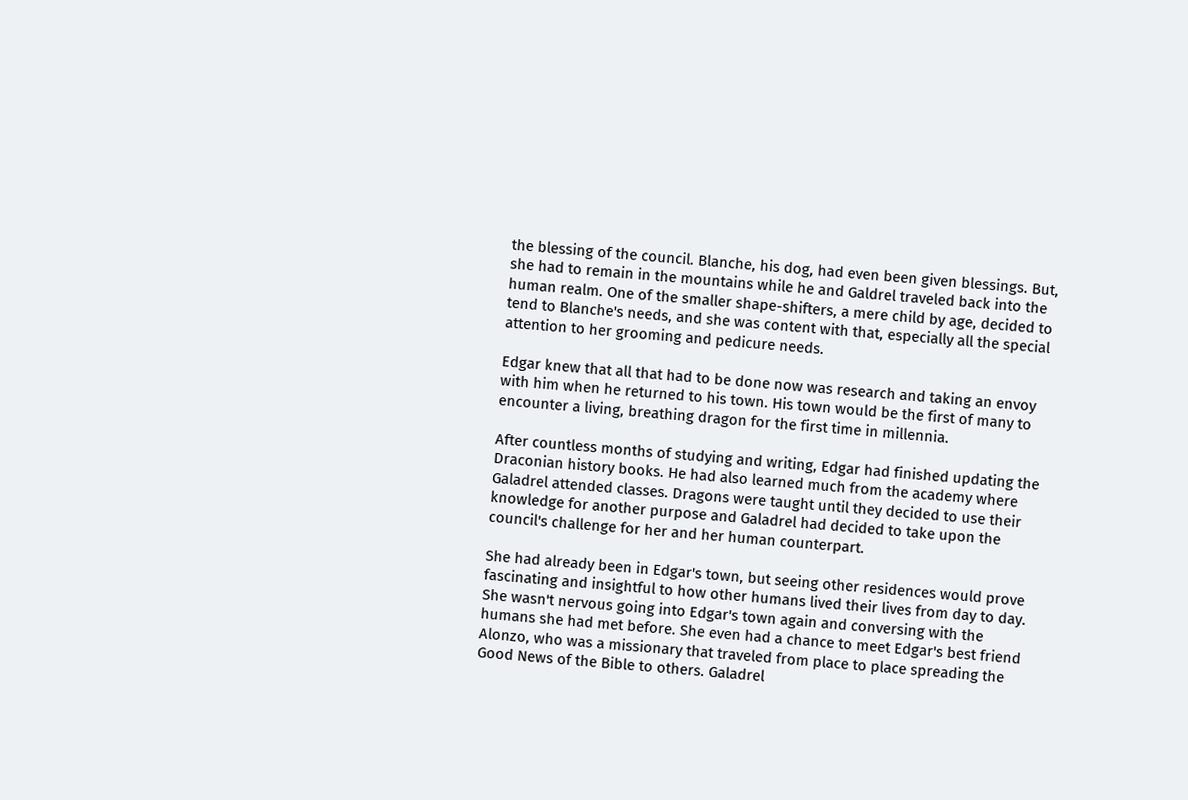the blessing of the council. Blanche, his dog, had even been given blessings. But, she had to remain in the mountains while he and Galdrel traveled back into the human realm. One of the smaller shape-shifters, a mere child by age, decided to tend to Blanche's needs, and she was content with that, especially all the special attention to her grooming and pedicure needs.

Edgar knew that all that had to be done now was research and taking an envoy with him when he returned to his town. His town would be the first of many to encounter a living, breathing dragon for the first time in millennia.

After countless months of studying and writing, Edgar had finished updating the Draconian history books. He had also learned much from the academy where Galadrel attended classes. Dragons were taught until they decided to use their knowledge for another purpose and Galadrel had decided to take upon the council's challenge for her and her human counterpart.

She had already been in Edgar's town, but seeing other residences would prove fascinating and insightful to how other humans lived their lives from day to day. She wasn't nervous going into Edgar's town again and conversing with the humans she had met before. She even had a chance to meet Edgar's best friend Alonzo, who was a missionary that traveled from place to place spreading the Good News of the Bible to others. Galadrel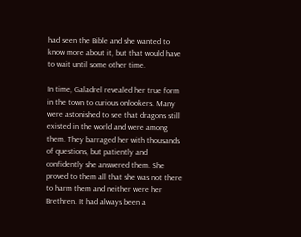had seen the Bible and she wanted to know more about it, but that would have to wait until some other time.

In time, Galadrel revealed her true form in the town to curious onlookers. Many were astonished to see that dragons still existed in the world and were among them. They barraged her with thousands of questions, but patiently and confidently she answered them. She proved to them all that she was not there to harm them and neither were her Brethren. It had always been a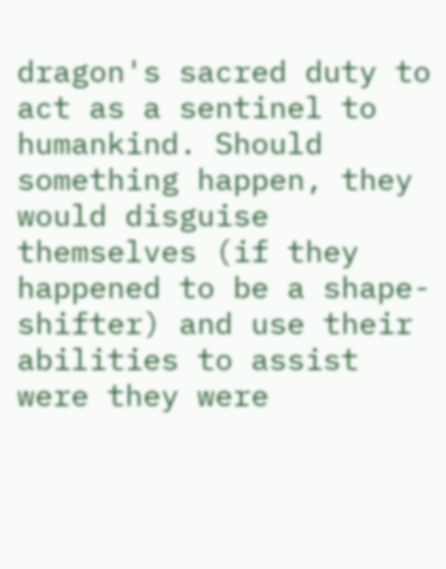dragon's sacred duty to act as a sentinel to humankind. Should something happen, they would disguise themselves (if they happened to be a shape-shifter) and use their abilities to assist were they were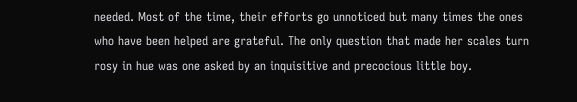needed. Most of the time, their efforts go unnoticed but many times the ones who have been helped are grateful. The only question that made her scales turn rosy in hue was one asked by an inquisitive and precocious little boy.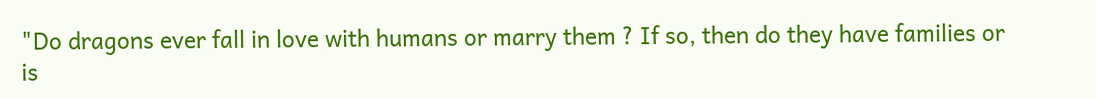"Do dragons ever fall in love with humans or marry them ? If so, then do they have families or is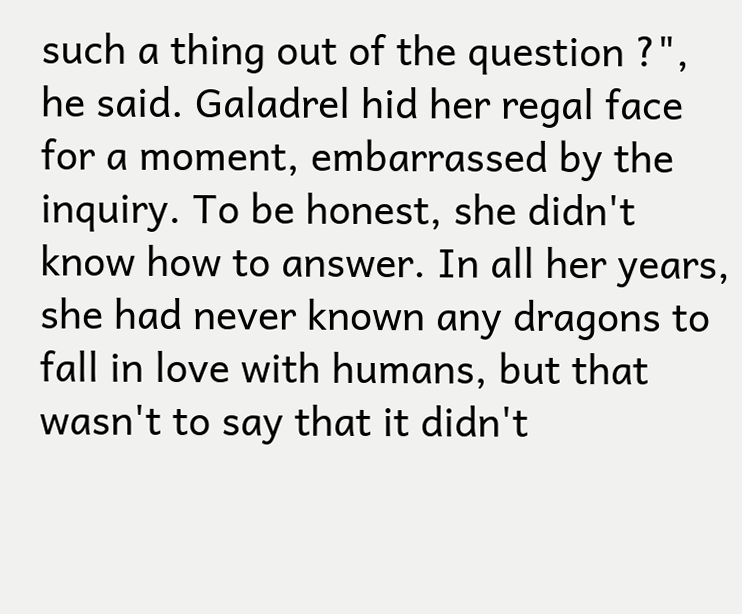such a thing out of the question ?", he said. Galadrel hid her regal face for a moment, embarrassed by the inquiry. To be honest, she didn't know how to answer. In all her years, she had never known any dragons to fall in love with humans, but that wasn't to say that it didn't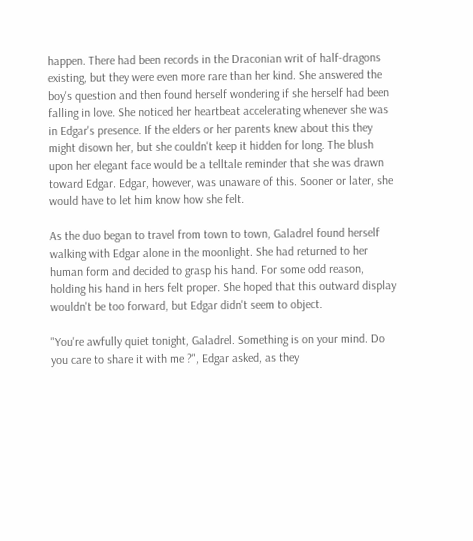happen. There had been records in the Draconian writ of half-dragons existing, but they were even more rare than her kind. She answered the boy's question and then found herself wondering if she herself had been falling in love. She noticed her heartbeat accelerating whenever she was in Edgar's presence. If the elders or her parents knew about this they might disown her, but she couldn't keep it hidden for long. The blush upon her elegant face would be a telltale reminder that she was drawn toward Edgar. Edgar, however, was unaware of this. Sooner or later, she would have to let him know how she felt.

As the duo began to travel from town to town, Galadrel found herself walking with Edgar alone in the moonlight. She had returned to her human form and decided to grasp his hand. For some odd reason, holding his hand in hers felt proper. She hoped that this outward display wouldn't be too forward, but Edgar didn't seem to object.

"You're awfully quiet tonight, Galadrel. Something is on your mind. Do you care to share it with me ?", Edgar asked, as they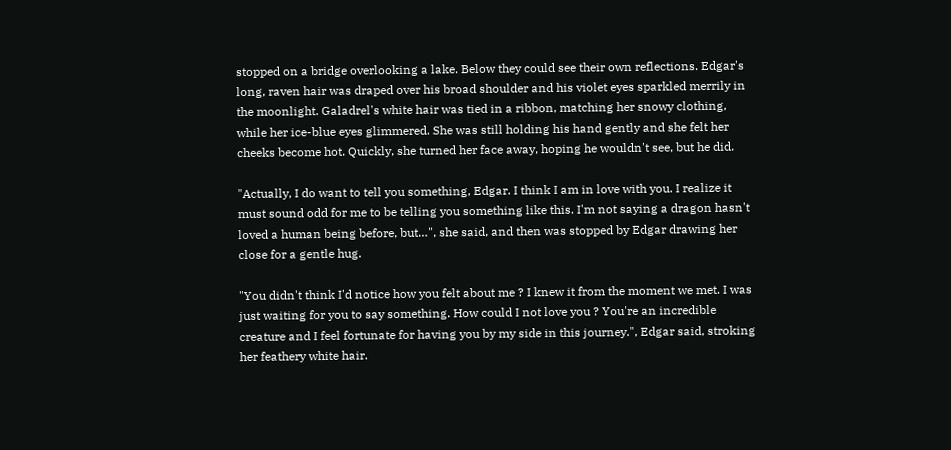stopped on a bridge overlooking a lake. Below they could see their own reflections. Edgar's long, raven hair was draped over his broad shoulder and his violet eyes sparkled merrily in the moonlight. Galadrel's white hair was tied in a ribbon, matching her snowy clothing, while her ice-blue eyes glimmered. She was still holding his hand gently and she felt her cheeks become hot. Quickly, she turned her face away, hoping he wouldn't see, but he did.

"Actually, I do want to tell you something, Edgar. I think I am in love with you. I realize it must sound odd for me to be telling you something like this. I'm not saying a dragon hasn't loved a human being before, but…", she said, and then was stopped by Edgar drawing her close for a gentle hug.

"You didn't think I'd notice how you felt about me ? I knew it from the moment we met. I was just waiting for you to say something. How could I not love you ? You're an incredible creature and I feel fortunate for having you by my side in this journey.", Edgar said, stroking her feathery white hair.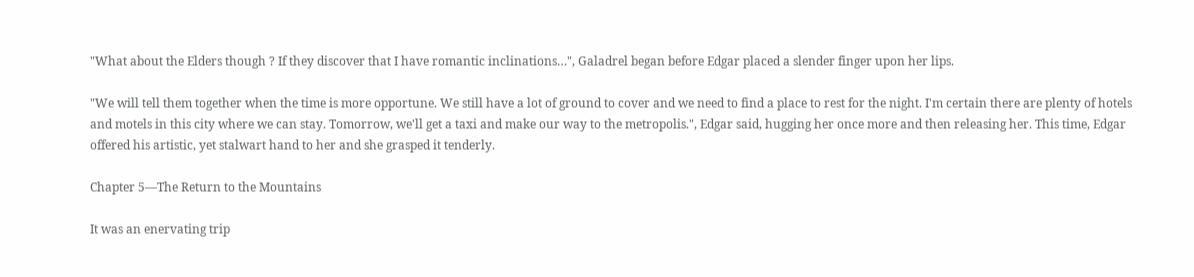"What about the Elders though ? If they discover that I have romantic inclinations…", Galadrel began before Edgar placed a slender finger upon her lips.

"We will tell them together when the time is more opportune. We still have a lot of ground to cover and we need to find a place to rest for the night. I'm certain there are plenty of hotels and motels in this city where we can stay. Tomorrow, we'll get a taxi and make our way to the metropolis.", Edgar said, hugging her once more and then releasing her. This time, Edgar offered his artistic, yet stalwart hand to her and she grasped it tenderly.

Chapter 5—The Return to the Mountains

It was an enervating trip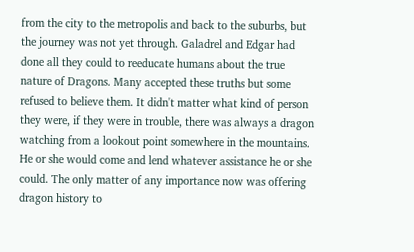from the city to the metropolis and back to the suburbs, but the journey was not yet through. Galadrel and Edgar had done all they could to reeducate humans about the true nature of Dragons. Many accepted these truths but some refused to believe them. It didn't matter what kind of person they were, if they were in trouble, there was always a dragon watching from a lookout point somewhere in the mountains. He or she would come and lend whatever assistance he or she could. The only matter of any importance now was offering dragon history to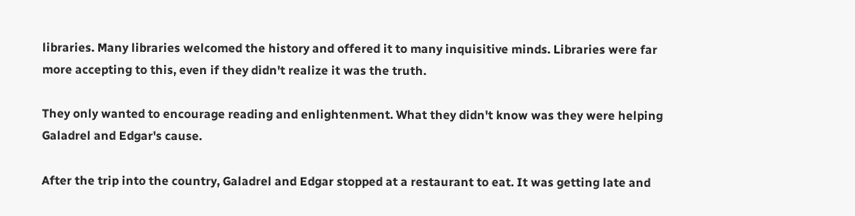libraries. Many libraries welcomed the history and offered it to many inquisitive minds. Libraries were far more accepting to this, even if they didn't realize it was the truth.

They only wanted to encourage reading and enlightenment. What they didn't know was they were helping Galadrel and Edgar's cause.

After the trip into the country, Galadrel and Edgar stopped at a restaurant to eat. It was getting late and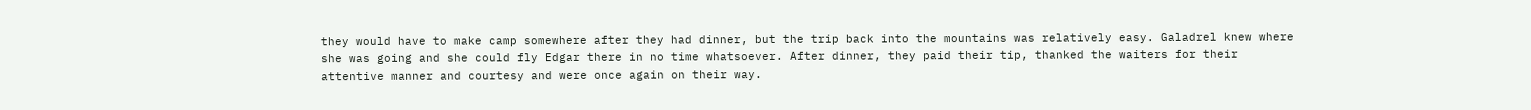they would have to make camp somewhere after they had dinner, but the trip back into the mountains was relatively easy. Galadrel knew where she was going and she could fly Edgar there in no time whatsoever. After dinner, they paid their tip, thanked the waiters for their attentive manner and courtesy and were once again on their way.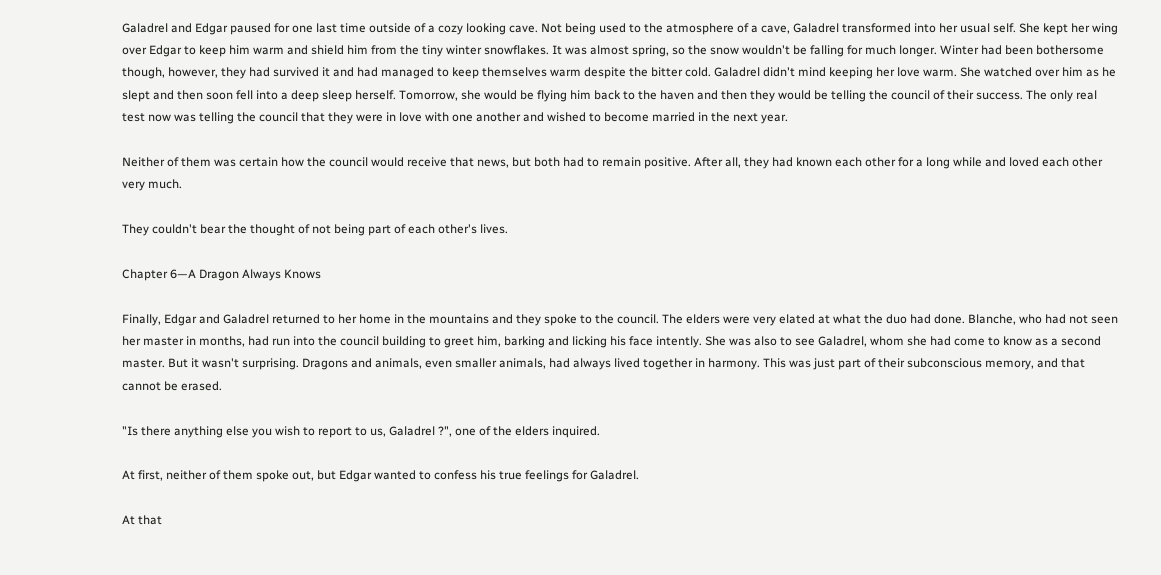Galadrel and Edgar paused for one last time outside of a cozy looking cave. Not being used to the atmosphere of a cave, Galadrel transformed into her usual self. She kept her wing over Edgar to keep him warm and shield him from the tiny winter snowflakes. It was almost spring, so the snow wouldn't be falling for much longer. Winter had been bothersome though, however, they had survived it and had managed to keep themselves warm despite the bitter cold. Galadrel didn't mind keeping her love warm. She watched over him as he slept and then soon fell into a deep sleep herself. Tomorrow, she would be flying him back to the haven and then they would be telling the council of their success. The only real test now was telling the council that they were in love with one another and wished to become married in the next year.

Neither of them was certain how the council would receive that news, but both had to remain positive. After all, they had known each other for a long while and loved each other very much.

They couldn't bear the thought of not being part of each other's lives.

Chapter 6—A Dragon Always Knows

Finally, Edgar and Galadrel returned to her home in the mountains and they spoke to the council. The elders were very elated at what the duo had done. Blanche, who had not seen her master in months, had run into the council building to greet him, barking and licking his face intently. She was also to see Galadrel, whom she had come to know as a second master. But it wasn't surprising. Dragons and animals, even smaller animals, had always lived together in harmony. This was just part of their subconscious memory, and that cannot be erased.

"Is there anything else you wish to report to us, Galadrel ?", one of the elders inquired.

At first, neither of them spoke out, but Edgar wanted to confess his true feelings for Galadrel.

At that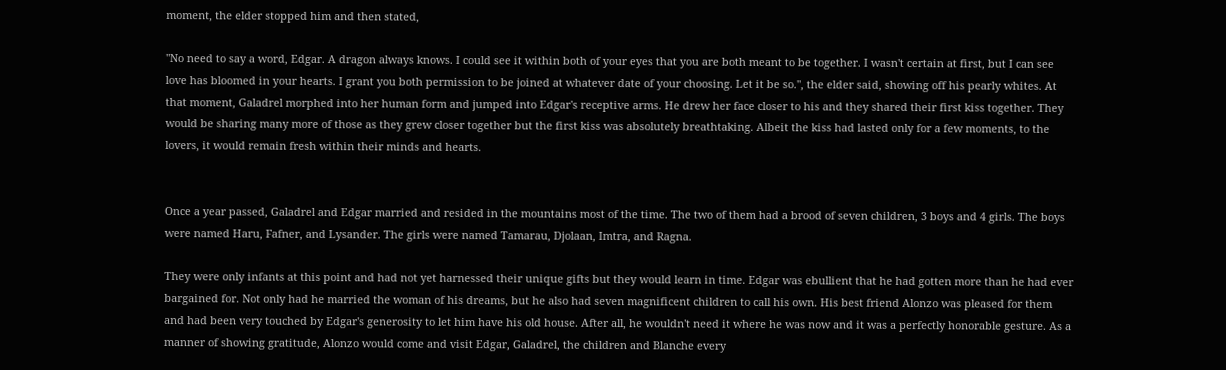moment, the elder stopped him and then stated,

"No need to say a word, Edgar. A dragon always knows. I could see it within both of your eyes that you are both meant to be together. I wasn't certain at first, but I can see love has bloomed in your hearts. I grant you both permission to be joined at whatever date of your choosing. Let it be so.", the elder said, showing off his pearly whites. At that moment, Galadrel morphed into her human form and jumped into Edgar's receptive arms. He drew her face closer to his and they shared their first kiss together. They would be sharing many more of those as they grew closer together but the first kiss was absolutely breathtaking. Albeit the kiss had lasted only for a few moments, to the lovers, it would remain fresh within their minds and hearts.


Once a year passed, Galadrel and Edgar married and resided in the mountains most of the time. The two of them had a brood of seven children, 3 boys and 4 girls. The boys were named Haru, Fafner, and Lysander. The girls were named Tamarau, Djolaan, Imtra, and Ragna.

They were only infants at this point and had not yet harnessed their unique gifts but they would learn in time. Edgar was ebullient that he had gotten more than he had ever bargained for. Not only had he married the woman of his dreams, but he also had seven magnificent children to call his own. His best friend Alonzo was pleased for them and had been very touched by Edgar's generosity to let him have his old house. After all, he wouldn't need it where he was now and it was a perfectly honorable gesture. As a manner of showing gratitude, Alonzo would come and visit Edgar, Galadrel, the children and Blanche every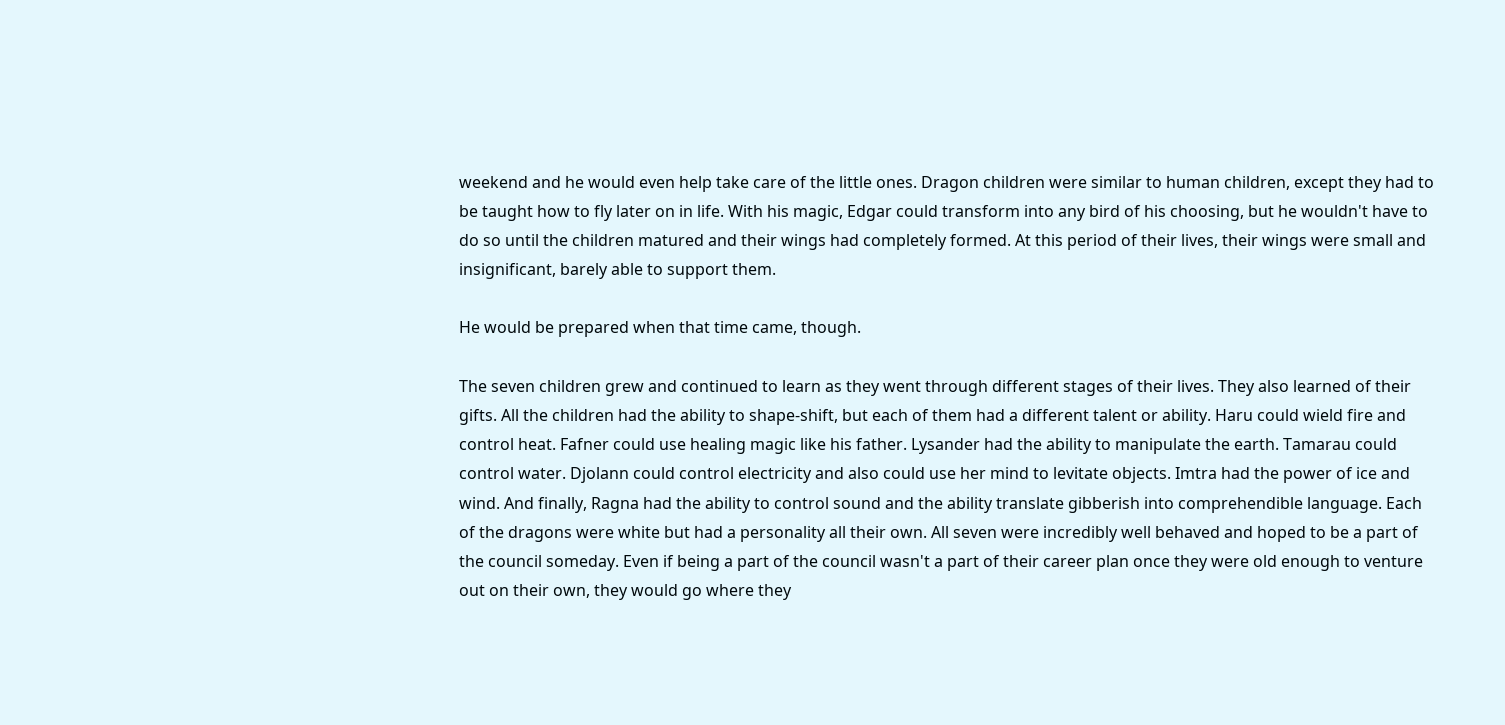weekend and he would even help take care of the little ones. Dragon children were similar to human children, except they had to be taught how to fly later on in life. With his magic, Edgar could transform into any bird of his choosing, but he wouldn't have to do so until the children matured and their wings had completely formed. At this period of their lives, their wings were small and insignificant, barely able to support them.

He would be prepared when that time came, though.

The seven children grew and continued to learn as they went through different stages of their lives. They also learned of their gifts. All the children had the ability to shape-shift, but each of them had a different talent or ability. Haru could wield fire and control heat. Fafner could use healing magic like his father. Lysander had the ability to manipulate the earth. Tamarau could control water. Djolann could control electricity and also could use her mind to levitate objects. Imtra had the power of ice and wind. And finally, Ragna had the ability to control sound and the ability translate gibberish into comprehendible language. Each of the dragons were white but had a personality all their own. All seven were incredibly well behaved and hoped to be a part of the council someday. Even if being a part of the council wasn't a part of their career plan once they were old enough to venture out on their own, they would go where they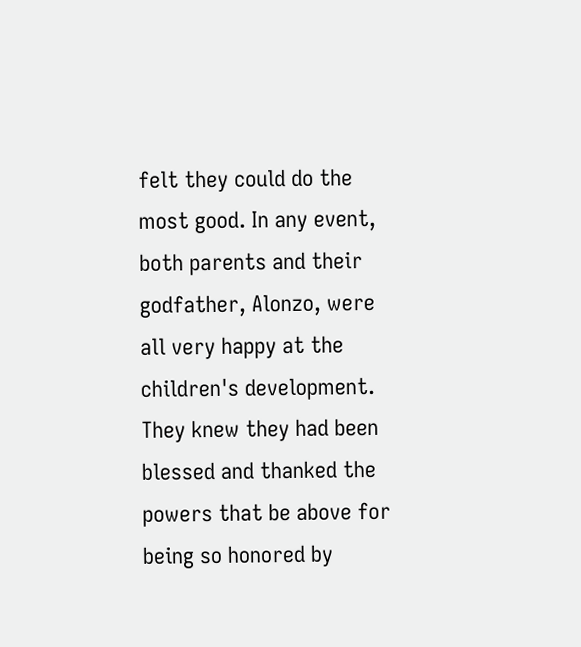felt they could do the most good. In any event, both parents and their godfather, Alonzo, were all very happy at the children's development. They knew they had been blessed and thanked the powers that be above for being so honored by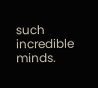such incredible minds.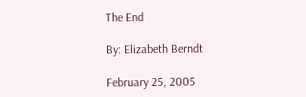The End

By: Elizabeth Berndt

February 25, 2005